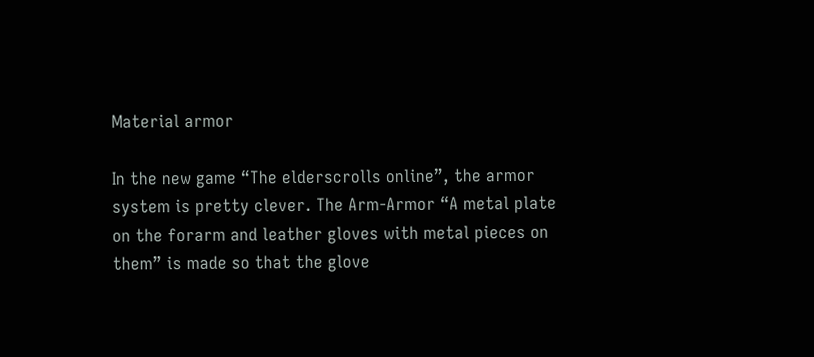Material armor

In the new game “The elderscrolls online”, the armor system is pretty clever. The Arm-Armor “A metal plate on the forarm and leather gloves with metal pieces on them” is made so that the glove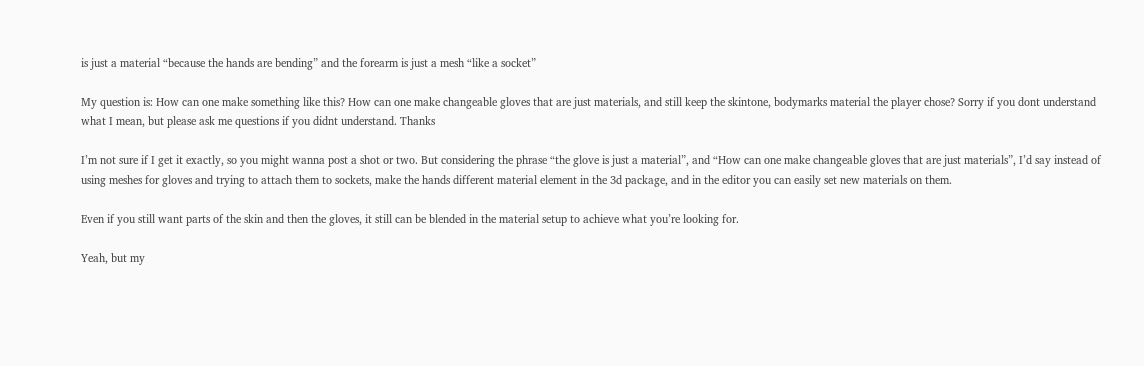is just a material “because the hands are bending” and the forearm is just a mesh “like a socket”

My question is: How can one make something like this? How can one make changeable gloves that are just materials, and still keep the skintone, bodymarks material the player chose? Sorry if you dont understand what I mean, but please ask me questions if you didnt understand. Thanks

I’m not sure if I get it exactly, so you might wanna post a shot or two. But considering the phrase “the glove is just a material”, and “How can one make changeable gloves that are just materials”, I’d say instead of using meshes for gloves and trying to attach them to sockets, make the hands different material element in the 3d package, and in the editor you can easily set new materials on them.

Even if you still want parts of the skin and then the gloves, it still can be blended in the material setup to achieve what you’re looking for.

Yeah, but my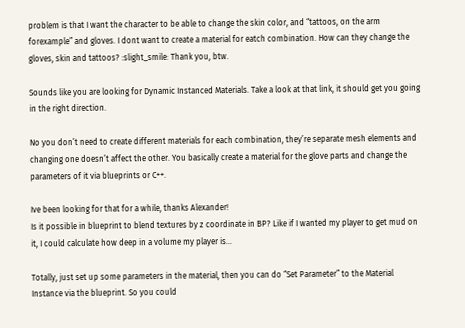problem is that I want the character to be able to change the skin color, and “tattoos, on the arm forexample” and gloves. I dont want to create a material for eatch combination. How can they change the gloves, skin and tattoos? :slight_smile: Thank you, btw.

Sounds like you are looking for Dynamic Instanced Materials. Take a look at that link, it should get you going in the right direction.

No you don’t need to create different materials for each combination, they’re separate mesh elements and changing one doesn’t affect the other. You basically create a material for the glove parts and change the parameters of it via blueprints or C++.

Ive been looking for that for a while, thanks Alexander!
Is it possible in blueprint to blend textures by z coordinate in BP? Like if I wanted my player to get mud on it, I could calculate how deep in a volume my player is…

Totally, just set up some parameters in the material, then you can do “Set Parameter” to the Material Instance via the blueprint. So you could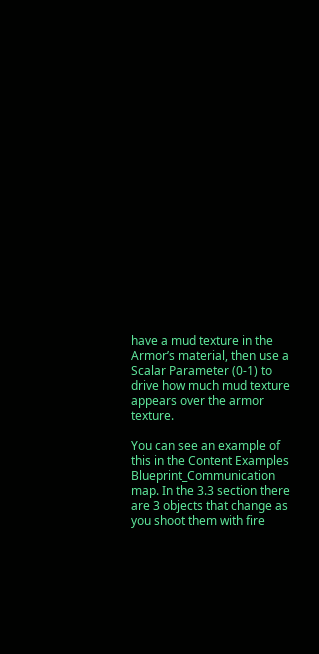have a mud texture in the Armor’s material, then use a Scalar Parameter (0-1) to drive how much mud texture appears over the armor texture.

You can see an example of this in the Content Examples Blueprint_Communication map. In the 3.3 section there are 3 objects that change as you shoot them with fire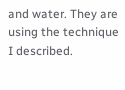and water. They are using the technique I described.